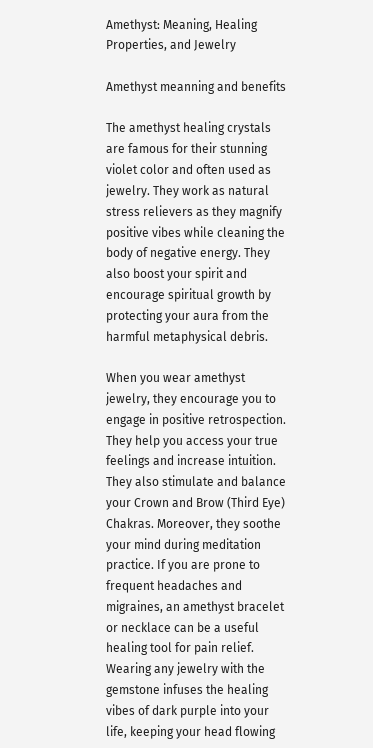Amethyst: Meaning, Healing Properties, and Jewelry

Amethyst meanning and benefits

The amethyst healing crystals are famous for their stunning violet color and often used as jewelry. They work as natural stress relievers as they magnify positive vibes while cleaning the body of negative energy. They also boost your spirit and encourage spiritual growth by protecting your aura from the harmful metaphysical debris.

When you wear amethyst jewelry, they encourage you to engage in positive retrospection. They help you access your true feelings and increase intuition. They also stimulate and balance your Crown and Brow (Third Eye) Chakras. Moreover, they soothe your mind during meditation practice. If you are prone to frequent headaches and migraines, an amethyst bracelet or necklace can be a useful healing tool for pain relief. Wearing any jewelry with the gemstone infuses the healing vibes of dark purple into your life, keeping your head flowing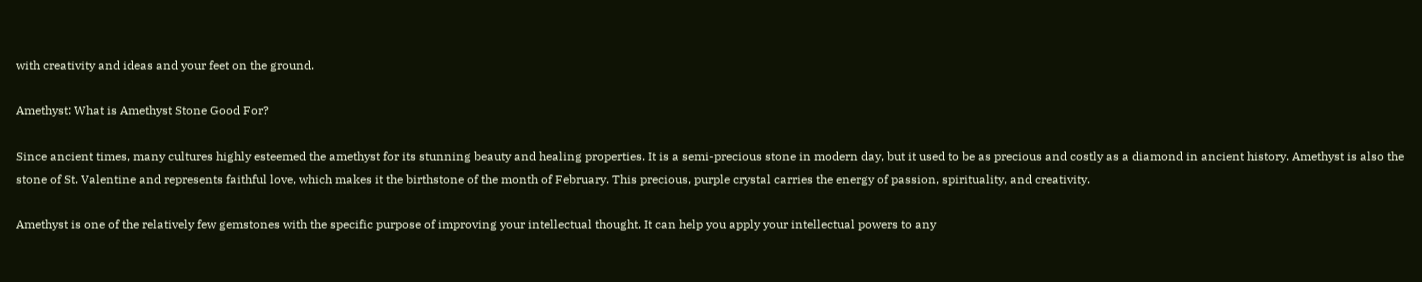with creativity and ideas and your feet on the ground.

Amethyst: What is Amethyst Stone Good For?

Since ancient times, many cultures highly esteemed the amethyst for its stunning beauty and healing properties. It is a semi-precious stone in modern day, but it used to be as precious and costly as a diamond in ancient history. Amethyst is also the stone of St. Valentine and represents faithful love, which makes it the birthstone of the month of February. This precious, purple crystal carries the energy of passion, spirituality, and creativity.

Amethyst is one of the relatively few gemstones with the specific purpose of improving your intellectual thought. It can help you apply your intellectual powers to any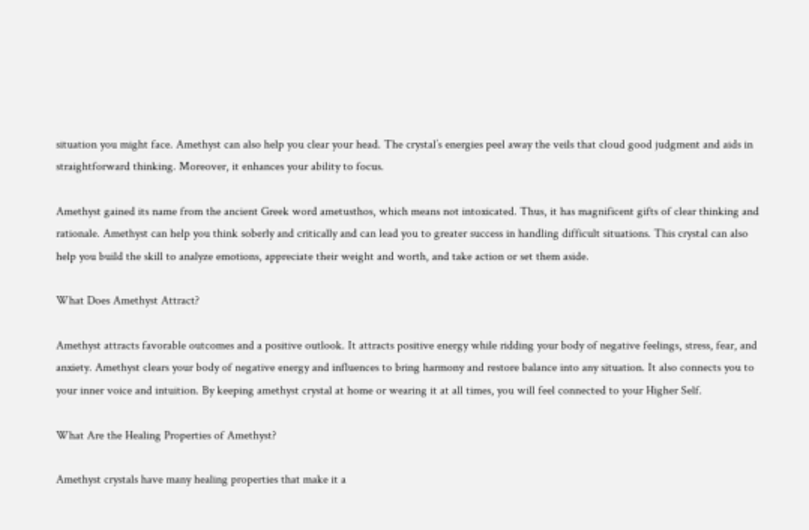situation you might face. Amethyst can also help you clear your head. The crystal’s energies peel away the veils that cloud good judgment and aids in straightforward thinking. Moreover, it enhances your ability to focus.

Amethyst gained its name from the ancient Greek word ametusthos, which means not intoxicated. Thus, it has magnificent gifts of clear thinking and rationale. Amethyst can help you think soberly and critically and can lead you to greater success in handling difficult situations. This crystal can also help you build the skill to analyze emotions, appreciate their weight and worth, and take action or set them aside.

What Does Amethyst Attract?

Amethyst attracts favorable outcomes and a positive outlook. It attracts positive energy while ridding your body of negative feelings, stress, fear, and anxiety. Amethyst clears your body of negative energy and influences to bring harmony and restore balance into any situation. It also connects you to your inner voice and intuition. By keeping amethyst crystal at home or wearing it at all times, you will feel connected to your Higher Self.

What Are the Healing Properties of Amethyst?

Amethyst crystals have many healing properties that make it a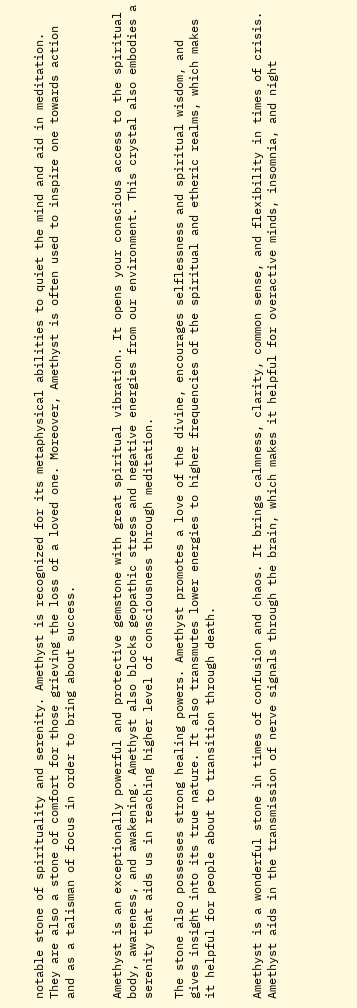notable stone of spirituality and serenity. Amethyst is recognized for its metaphysical abilities to quiet the mind and aid in meditation. They are also a stone of comfort for those grieving the loss of a loved one. Moreover, Amethyst is often used to inspire one towards action and as a talisman of focus in order to bring about success.


Amethyst is an exceptionally powerful and protective gemstone with great spiritual vibration. It opens your conscious access to the spiritual body, awareness, and awakening. Amethyst also blocks geopathic stress and negative energies from our environment. This crystal also embodies a serenity that aids us in reaching higher level of consciousness through meditation.

The stone also possesses strong healing powers. Amethyst promotes a love of the divine, encourages selflessness and spiritual wisdom, and gives insight into its true nature. It also transmutes lower energies to higher frequencies of the spiritual and etheric realms, which makes it helpful for people about to transition through death.


Amethyst is a wonderful stone in times of confusion and chaos. It brings calmness, clarity, common sense, and flexibility in times of crisis. Amethyst aids in the transmission of nerve signals through the brain, which makes it helpful for overactive minds, insomnia, and night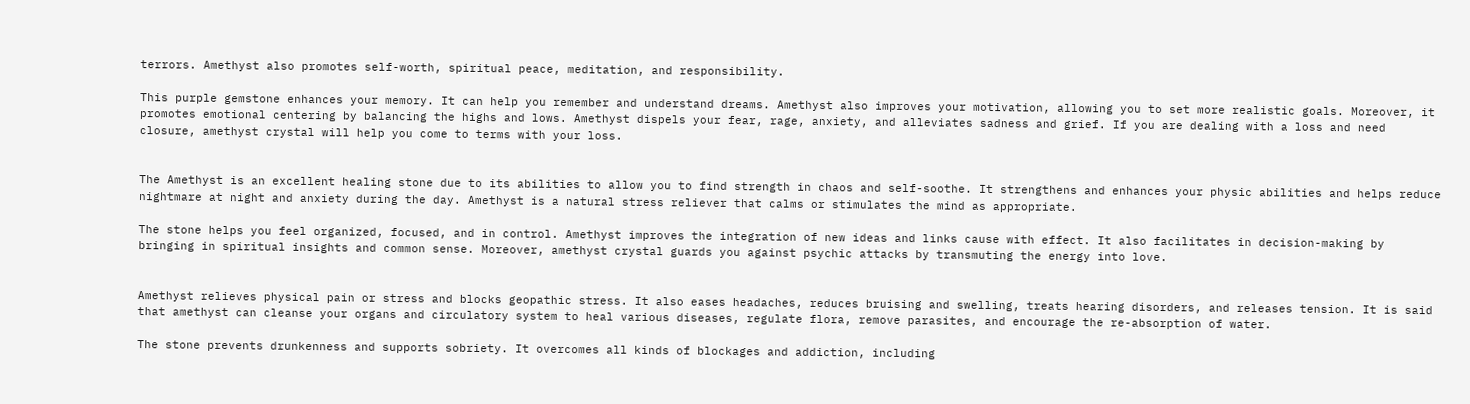terrors. Amethyst also promotes self-worth, spiritual peace, meditation, and responsibility.

This purple gemstone enhances your memory. It can help you remember and understand dreams. Amethyst also improves your motivation, allowing you to set more realistic goals. Moreover, it promotes emotional centering by balancing the highs and lows. Amethyst dispels your fear, rage, anxiety, and alleviates sadness and grief. If you are dealing with a loss and need closure, amethyst crystal will help you come to terms with your loss.


The Amethyst is an excellent healing stone due to its abilities to allow you to find strength in chaos and self-soothe. It strengthens and enhances your physic abilities and helps reduce nightmare at night and anxiety during the day. Amethyst is a natural stress reliever that calms or stimulates the mind as appropriate.

The stone helps you feel organized, focused, and in control. Amethyst improves the integration of new ideas and links cause with effect. It also facilitates in decision-making by bringing in spiritual insights and common sense. Moreover, amethyst crystal guards you against psychic attacks by transmuting the energy into love.


Amethyst relieves physical pain or stress and blocks geopathic stress. It also eases headaches, reduces bruising and swelling, treats hearing disorders, and releases tension. It is said that amethyst can cleanse your organs and circulatory system to heal various diseases, regulate flora, remove parasites, and encourage the re-absorption of water.

The stone prevents drunkenness and supports sobriety. It overcomes all kinds of blockages and addiction, including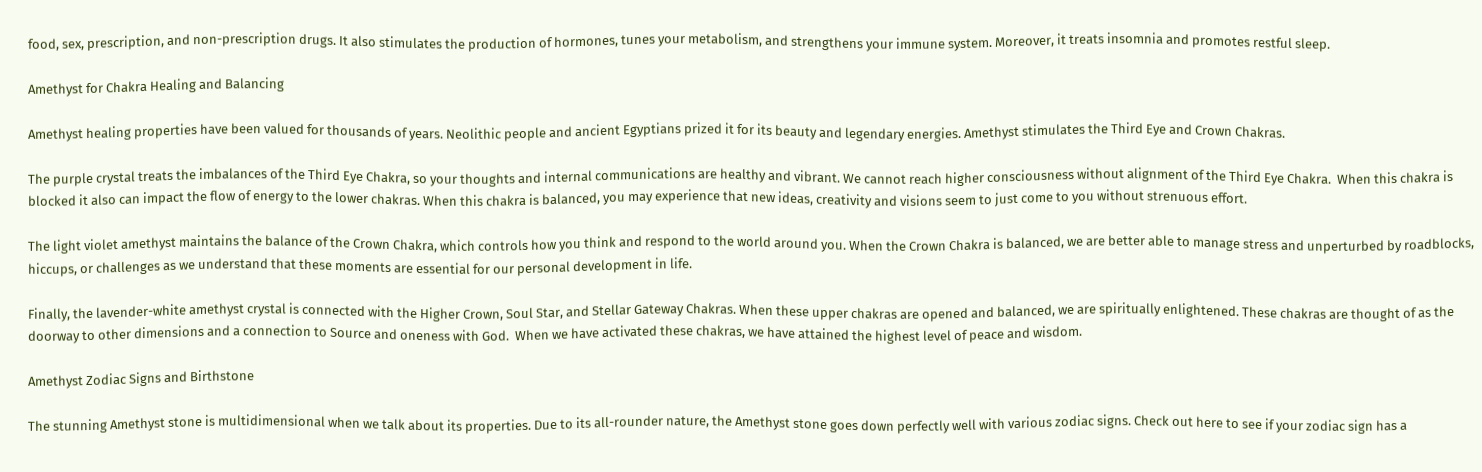food, sex, prescription, and non-prescription drugs. It also stimulates the production of hormones, tunes your metabolism, and strengthens your immune system. Moreover, it treats insomnia and promotes restful sleep.

Amethyst for Chakra Healing and Balancing

Amethyst healing properties have been valued for thousands of years. Neolithic people and ancient Egyptians prized it for its beauty and legendary energies. Amethyst stimulates the Third Eye and Crown Chakras.

The purple crystal treats the imbalances of the Third Eye Chakra, so your thoughts and internal communications are healthy and vibrant. We cannot reach higher consciousness without alignment of the Third Eye Chakra.  When this chakra is blocked it also can impact the flow of energy to the lower chakras. When this chakra is balanced, you may experience that new ideas, creativity and visions seem to just come to you without strenuous effort.

The light violet amethyst maintains the balance of the Crown Chakra, which controls how you think and respond to the world around you. When the Crown Chakra is balanced, we are better able to manage stress and unperturbed by roadblocks, hiccups, or challenges as we understand that these moments are essential for our personal development in life.

Finally, the lavender-white amethyst crystal is connected with the Higher Crown, Soul Star, and Stellar Gateway Chakras. When these upper chakras are opened and balanced, we are spiritually enlightened. These chakras are thought of as the doorway to other dimensions and a connection to Source and oneness with God.  When we have activated these chakras, we have attained the highest level of peace and wisdom.

Amethyst Zodiac Signs and Birthstone

The stunning Amethyst stone is multidimensional when we talk about its properties. Due to its all-rounder nature, the Amethyst stone goes down perfectly well with various zodiac signs. Check out here to see if your zodiac sign has a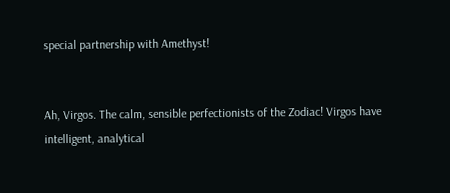special partnership with Amethyst!


Ah, Virgos. The calm, sensible perfectionists of the Zodiac! Virgos have intelligent, analytical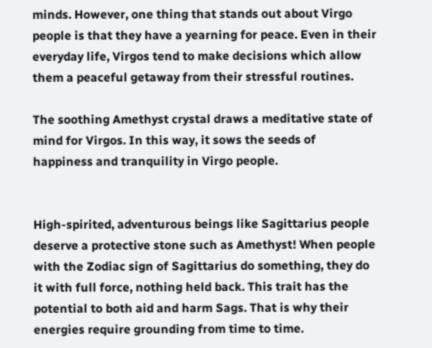minds. However, one thing that stands out about Virgo people is that they have a yearning for peace. Even in their everyday life, Virgos tend to make decisions which allow them a peaceful getaway from their stressful routines.

The soothing Amethyst crystal draws a meditative state of mind for Virgos. In this way, it sows the seeds of happiness and tranquility in Virgo people.


High-spirited, adventurous beings like Sagittarius people deserve a protective stone such as Amethyst! When people with the Zodiac sign of Sagittarius do something, they do it with full force, nothing held back. This trait has the potential to both aid and harm Sags. That is why their energies require grounding from time to time.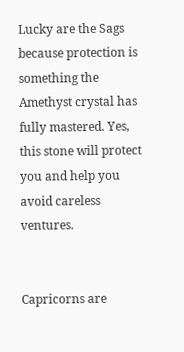Lucky are the Sags because protection is something the Amethyst crystal has fully mastered. Yes, this stone will protect you and help you avoid careless ventures.


Capricorns are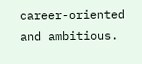career-oriented and ambitious.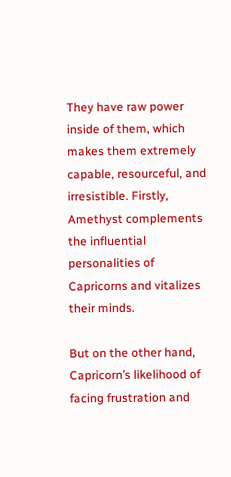They have raw power inside of them, which makes them extremely capable, resourceful, and irresistible. Firstly, Amethyst complements the influential personalities of Capricorns and vitalizes their minds.

But on the other hand, Capricorn’s likelihood of facing frustration and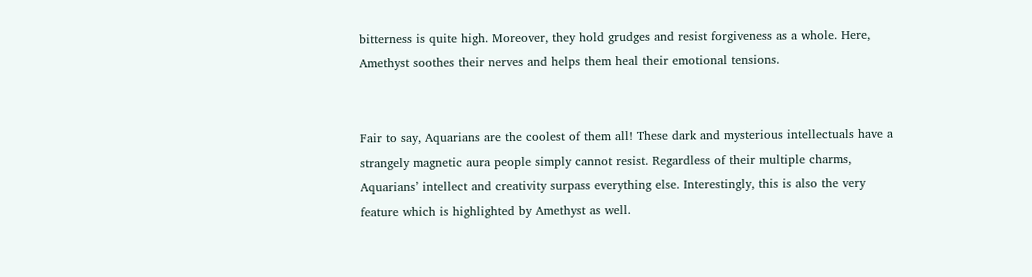bitterness is quite high. Moreover, they hold grudges and resist forgiveness as a whole. Here, Amethyst soothes their nerves and helps them heal their emotional tensions.


Fair to say, Aquarians are the coolest of them all! These dark and mysterious intellectuals have a strangely magnetic aura people simply cannot resist. Regardless of their multiple charms, Aquarians’ intellect and creativity surpass everything else. Interestingly, this is also the very feature which is highlighted by Amethyst as well.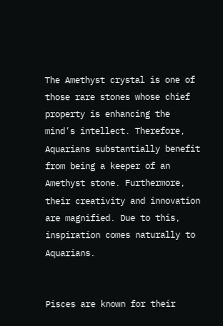The Amethyst crystal is one of those rare stones whose chief property is enhancing the mind’s intellect. Therefore, Aquarians substantially benefit from being a keeper of an Amethyst stone. Furthermore, their creativity and innovation are magnified. Due to this, inspiration comes naturally to Aquarians.


Pisces are known for their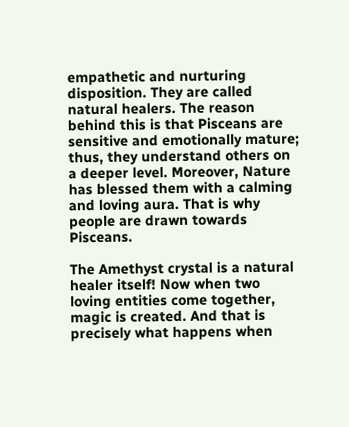empathetic and nurturing disposition. They are called natural healers. The reason behind this is that Pisceans are sensitive and emotionally mature; thus, they understand others on a deeper level. Moreover, Nature has blessed them with a calming and loving aura. That is why people are drawn towards Pisceans.

The Amethyst crystal is a natural healer itself! Now when two loving entities come together, magic is created. And that is precisely what happens when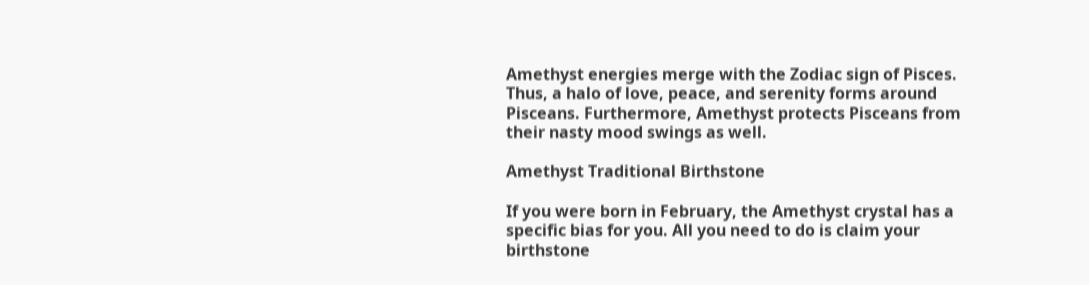Amethyst energies merge with the Zodiac sign of Pisces. Thus, a halo of love, peace, and serenity forms around Pisceans. Furthermore, Amethyst protects Pisceans from their nasty mood swings as well.

Amethyst Traditional Birthstone

If you were born in February, the Amethyst crystal has a specific bias for you. All you need to do is claim your birthstone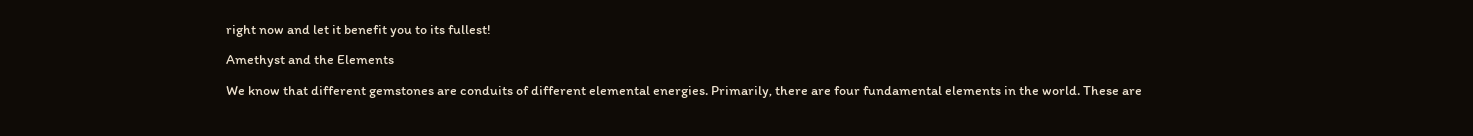right now and let it benefit you to its fullest!

Amethyst and the Elements

We know that different gemstones are conduits of different elemental energies. Primarily, there are four fundamental elements in the world. These are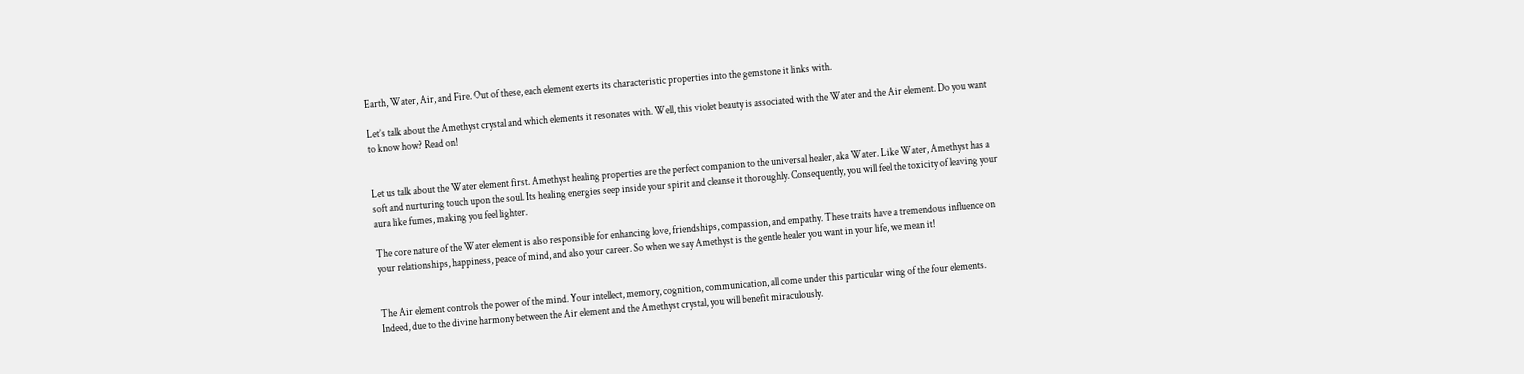Earth, Water, Air, and Fire. Out of these, each element exerts its characteristic properties into the gemstone it links with.

Let’s talk about the Amethyst crystal and which elements it resonates with. Well, this violet beauty is associated with the Water and the Air element. Do you want to know how? Read on!


Let us talk about the Water element first. Amethyst healing properties are the perfect companion to the universal healer, aka Water. Like Water, Amethyst has a soft and nurturing touch upon the soul. Its healing energies seep inside your spirit and cleanse it thoroughly. Consequently, you will feel the toxicity of leaving your aura like fumes, making you feel lighter.

The core nature of the Water element is also responsible for enhancing love, friendships, compassion, and empathy. These traits have a tremendous influence on your relationships, happiness, peace of mind, and also your career. So when we say Amethyst is the gentle healer you want in your life, we mean it!


The Air element controls the power of the mind. Your intellect, memory, cognition, communication, all come under this particular wing of the four elements. Indeed, due to the divine harmony between the Air element and the Amethyst crystal, you will benefit miraculously.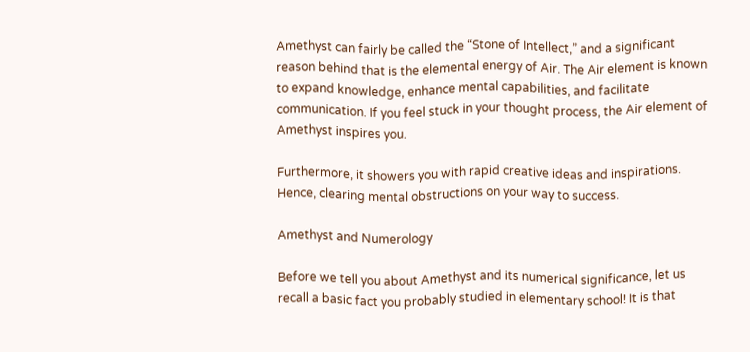Amethyst can fairly be called the “Stone of Intellect,” and a significant reason behind that is the elemental energy of Air. The Air element is known to expand knowledge, enhance mental capabilities, and facilitate communication. If you feel stuck in your thought process, the Air element of Amethyst inspires you.

Furthermore, it showers you with rapid creative ideas and inspirations. Hence, clearing mental obstructions on your way to success.

Amethyst and Numerology

Before we tell you about Amethyst and its numerical significance, let us recall a basic fact you probably studied in elementary school! It is that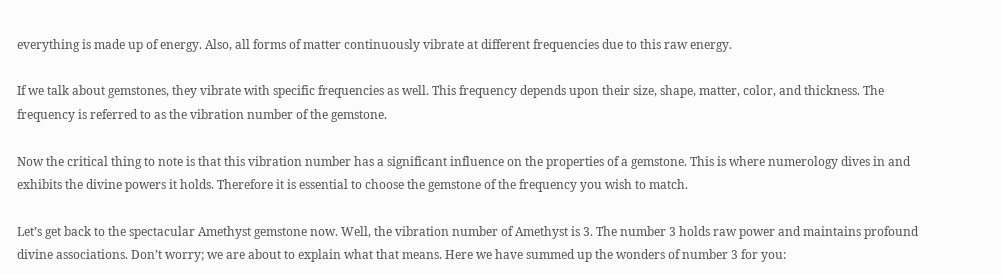everything is made up of energy. Also, all forms of matter continuously vibrate at different frequencies due to this raw energy.

If we talk about gemstones, they vibrate with specific frequencies as well. This frequency depends upon their size, shape, matter, color, and thickness. The frequency is referred to as the vibration number of the gemstone.

Now the critical thing to note is that this vibration number has a significant influence on the properties of a gemstone. This is where numerology dives in and exhibits the divine powers it holds. Therefore it is essential to choose the gemstone of the frequency you wish to match.

Let’s get back to the spectacular Amethyst gemstone now. Well, the vibration number of Amethyst is 3. The number 3 holds raw power and maintains profound divine associations. Don’t worry; we are about to explain what that means. Here we have summed up the wonders of number 3 for you: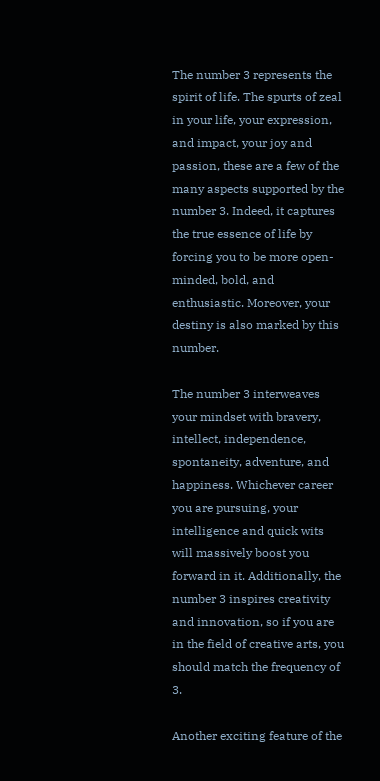The number 3 represents the spirit of life. The spurts of zeal in your life, your expression, and impact, your joy and passion, these are a few of the many aspects supported by the number 3. Indeed, it captures the true essence of life by forcing you to be more open-minded, bold, and enthusiastic. Moreover, your destiny is also marked by this number.

The number 3 interweaves your mindset with bravery, intellect, independence, spontaneity, adventure, and happiness. Whichever career you are pursuing, your intelligence and quick wits will massively boost you forward in it. Additionally, the number 3 inspires creativity and innovation, so if you are in the field of creative arts, you should match the frequency of 3.

Another exciting feature of the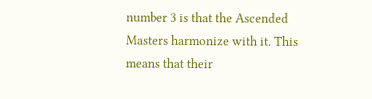number 3 is that the Ascended Masters harmonize with it. This means that their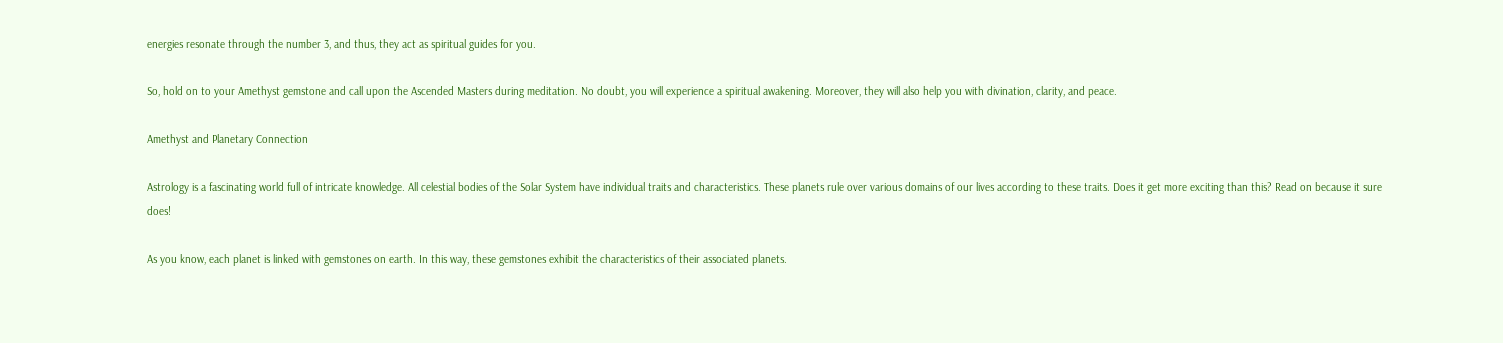energies resonate through the number 3, and thus, they act as spiritual guides for you.

So, hold on to your Amethyst gemstone and call upon the Ascended Masters during meditation. No doubt, you will experience a spiritual awakening. Moreover, they will also help you with divination, clarity, and peace.

Amethyst and Planetary Connection

Astrology is a fascinating world full of intricate knowledge. All celestial bodies of the Solar System have individual traits and characteristics. These planets rule over various domains of our lives according to these traits. Does it get more exciting than this? Read on because it sure does!

As you know, each planet is linked with gemstones on earth. In this way, these gemstones exhibit the characteristics of their associated planets.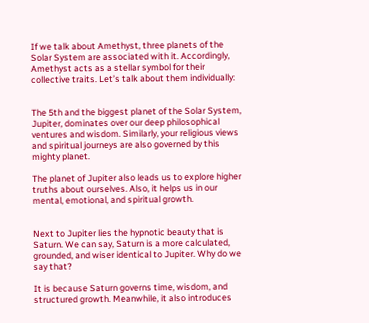If we talk about Amethyst, three planets of the Solar System are associated with it. Accordingly, Amethyst acts as a stellar symbol for their collective traits. Let’s talk about them individually:


The 5th and the biggest planet of the Solar System, Jupiter, dominates over our deep philosophical ventures and wisdom. Similarly, your religious views and spiritual journeys are also governed by this mighty planet.

The planet of Jupiter also leads us to explore higher truths about ourselves. Also, it helps us in our mental, emotional, and spiritual growth.


Next to Jupiter lies the hypnotic beauty that is Saturn. We can say, Saturn is a more calculated, grounded, and wiser identical to Jupiter. Why do we say that?

It is because Saturn governs time, wisdom, and structured growth. Meanwhile, it also introduces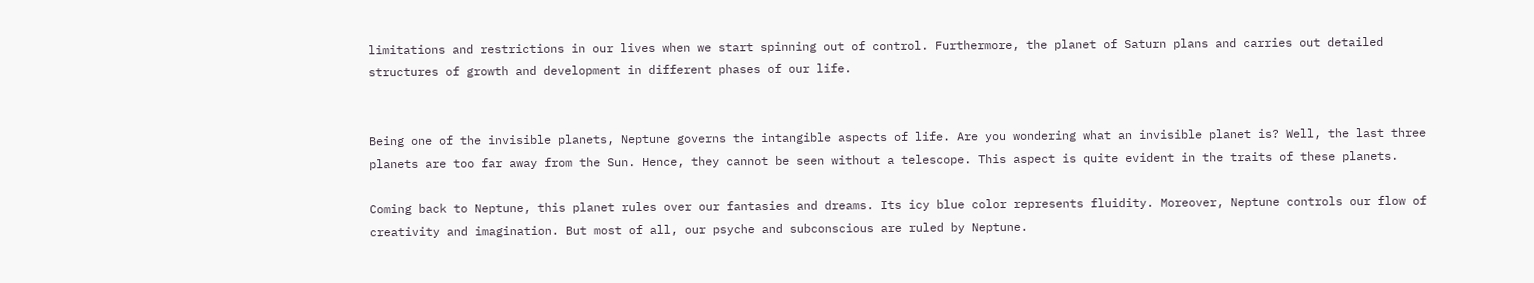limitations and restrictions in our lives when we start spinning out of control. Furthermore, the planet of Saturn plans and carries out detailed structures of growth and development in different phases of our life.


Being one of the invisible planets, Neptune governs the intangible aspects of life. Are you wondering what an invisible planet is? Well, the last three planets are too far away from the Sun. Hence, they cannot be seen without a telescope. This aspect is quite evident in the traits of these planets.

Coming back to Neptune, this planet rules over our fantasies and dreams. Its icy blue color represents fluidity. Moreover, Neptune controls our flow of creativity and imagination. But most of all, our psyche and subconscious are ruled by Neptune.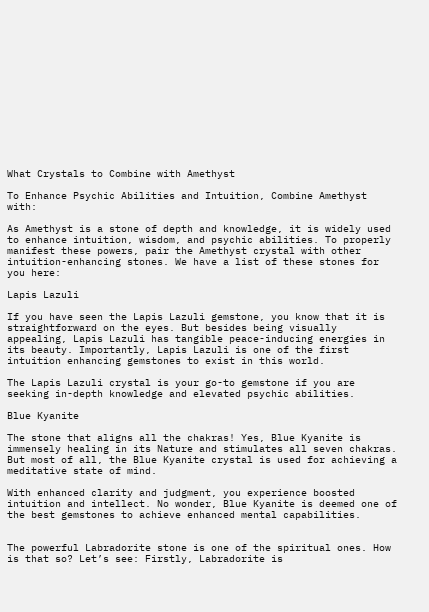What Crystals to Combine with Amethyst

To Enhance Psychic Abilities and Intuition, Combine Amethyst with:

As Amethyst is a stone of depth and knowledge, it is widely used to enhance intuition, wisdom, and psychic abilities. To properly manifest these powers, pair the Amethyst crystal with other intuition-enhancing stones. We have a list of these stones for you here:

Lapis Lazuli

If you have seen the Lapis Lazuli gemstone, you know that it is straightforward on the eyes. But besides being visually appealing, Lapis Lazuli has tangible peace-inducing energies in its beauty. Importantly, Lapis Lazuli is one of the first intuition enhancing gemstones to exist in this world.

The Lapis Lazuli crystal is your go-to gemstone if you are seeking in-depth knowledge and elevated psychic abilities.

Blue Kyanite

The stone that aligns all the chakras! Yes, Blue Kyanite is immensely healing in its Nature and stimulates all seven chakras. But most of all, the Blue Kyanite crystal is used for achieving a meditative state of mind.

With enhanced clarity and judgment, you experience boosted intuition and intellect. No wonder, Blue Kyanite is deemed one of the best gemstones to achieve enhanced mental capabilities.


The powerful Labradorite stone is one of the spiritual ones. How is that so? Let’s see: Firstly, Labradorite is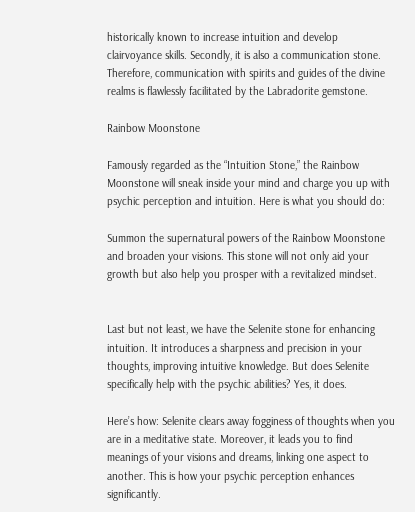historically known to increase intuition and develop clairvoyance skills. Secondly, it is also a communication stone. Therefore, communication with spirits and guides of the divine realms is flawlessly facilitated by the Labradorite gemstone.

Rainbow Moonstone

Famously regarded as the “Intuition Stone,” the Rainbow Moonstone will sneak inside your mind and charge you up with psychic perception and intuition. Here is what you should do:

Summon the supernatural powers of the Rainbow Moonstone and broaden your visions. This stone will not only aid your growth but also help you prosper with a revitalized mindset.


Last but not least, we have the Selenite stone for enhancing intuition. It introduces a sharpness and precision in your thoughts, improving intuitive knowledge. But does Selenite specifically help with the psychic abilities? Yes, it does.

Here’s how: Selenite clears away fogginess of thoughts when you are in a meditative state. Moreover, it leads you to find meanings of your visions and dreams, linking one aspect to another. This is how your psychic perception enhances significantly.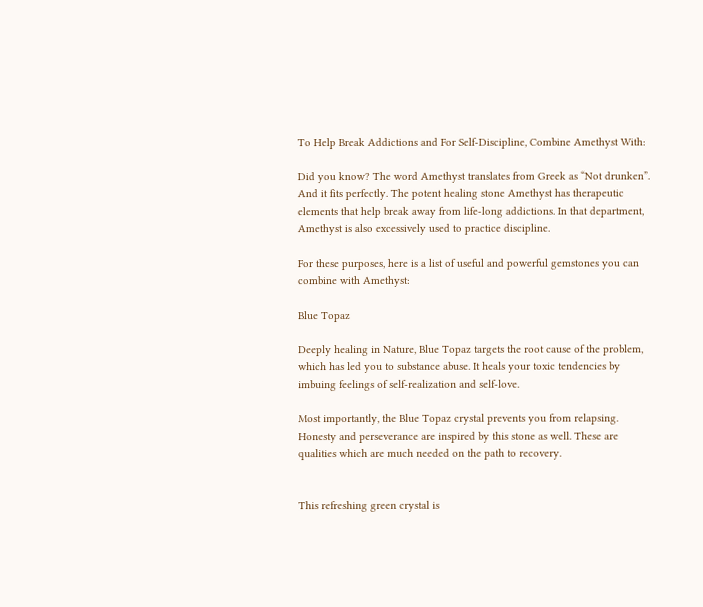To Help Break Addictions and For Self-Discipline, Combine Amethyst With:

Did you know? The word Amethyst translates from Greek as “Not drunken”. And it fits perfectly. The potent healing stone Amethyst has therapeutic elements that help break away from life-long addictions. In that department, Amethyst is also excessively used to practice discipline.

For these purposes, here is a list of useful and powerful gemstones you can combine with Amethyst:

Blue Topaz

Deeply healing in Nature, Blue Topaz targets the root cause of the problem, which has led you to substance abuse. It heals your toxic tendencies by imbuing feelings of self-realization and self-love.

Most importantly, the Blue Topaz crystal prevents you from relapsing. Honesty and perseverance are inspired by this stone as well. These are qualities which are much needed on the path to recovery.


This refreshing green crystal is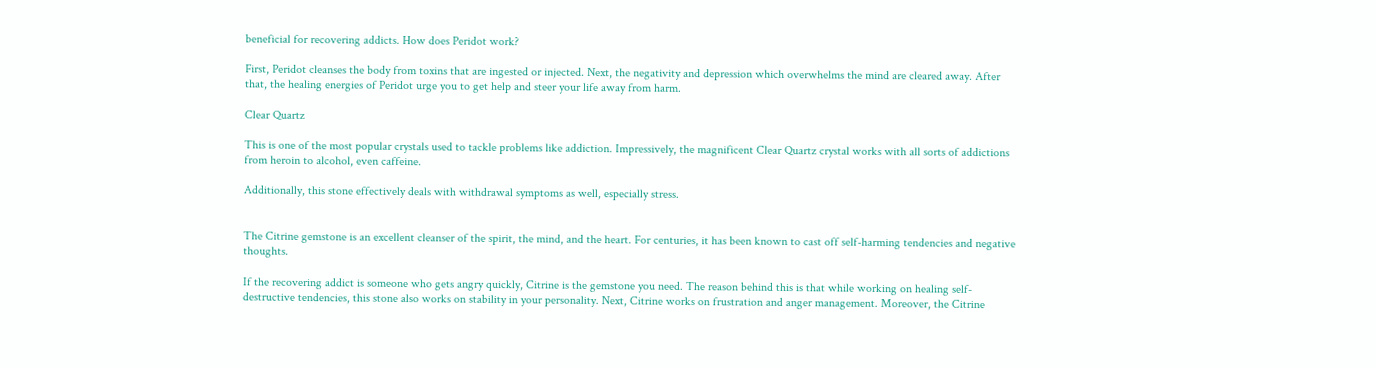beneficial for recovering addicts. How does Peridot work?

First, Peridot cleanses the body from toxins that are ingested or injected. Next, the negativity and depression which overwhelms the mind are cleared away. After that, the healing energies of Peridot urge you to get help and steer your life away from harm.

Clear Quartz

This is one of the most popular crystals used to tackle problems like addiction. Impressively, the magnificent Clear Quartz crystal works with all sorts of addictions from heroin to alcohol, even caffeine.

Additionally, this stone effectively deals with withdrawal symptoms as well, especially stress.


The Citrine gemstone is an excellent cleanser of the spirit, the mind, and the heart. For centuries, it has been known to cast off self-harming tendencies and negative thoughts.

If the recovering addict is someone who gets angry quickly, Citrine is the gemstone you need. The reason behind this is that while working on healing self-destructive tendencies, this stone also works on stability in your personality. Next, Citrine works on frustration and anger management. Moreover, the Citrine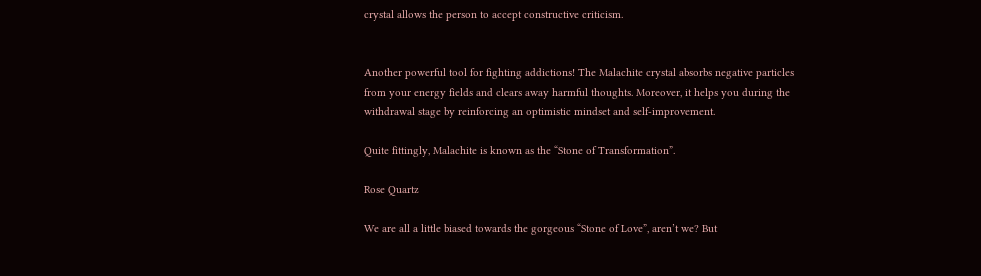crystal allows the person to accept constructive criticism.


Another powerful tool for fighting addictions! The Malachite crystal absorbs negative particles from your energy fields and clears away harmful thoughts. Moreover, it helps you during the withdrawal stage by reinforcing an optimistic mindset and self-improvement.

Quite fittingly, Malachite is known as the “Stone of Transformation”.

Rose Quartz

We are all a little biased towards the gorgeous “Stone of Love”, aren’t we? But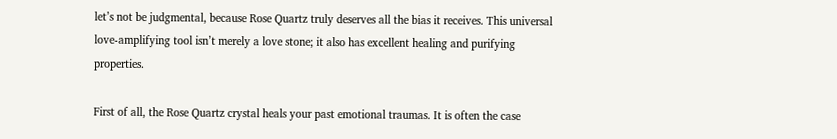let’s not be judgmental, because Rose Quartz truly deserves all the bias it receives. This universal love-amplifying tool isn’t merely a love stone; it also has excellent healing and purifying properties.

First of all, the Rose Quartz crystal heals your past emotional traumas. It is often the case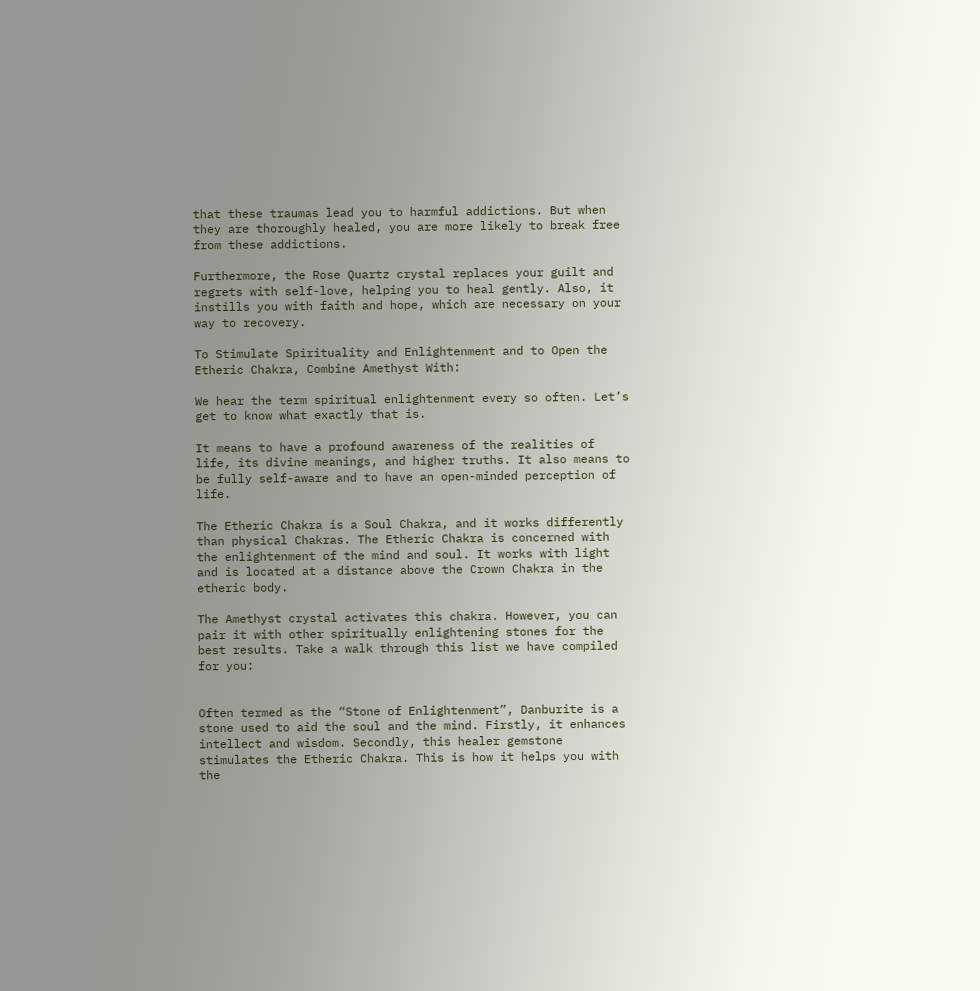that these traumas lead you to harmful addictions. But when they are thoroughly healed, you are more likely to break free from these addictions.

Furthermore, the Rose Quartz crystal replaces your guilt and regrets with self-love, helping you to heal gently. Also, it instills you with faith and hope, which are necessary on your way to recovery.

To Stimulate Spirituality and Enlightenment and to Open the Etheric Chakra, Combine Amethyst With:

We hear the term spiritual enlightenment every so often. Let’s get to know what exactly that is.

It means to have a profound awareness of the realities of life, its divine meanings, and higher truths. It also means to be fully self-aware and to have an open-minded perception of life.

The Etheric Chakra is a Soul Chakra, and it works differently than physical Chakras. The Etheric Chakra is concerned with the enlightenment of the mind and soul. It works with light and is located at a distance above the Crown Chakra in the etheric body.

The Amethyst crystal activates this chakra. However, you can pair it with other spiritually enlightening stones for the best results. Take a walk through this list we have compiled for you:


Often termed as the “Stone of Enlightenment”, Danburite is a stone used to aid the soul and the mind. Firstly, it enhances intellect and wisdom. Secondly, this healer gemstone stimulates the Etheric Chakra. This is how it helps you with the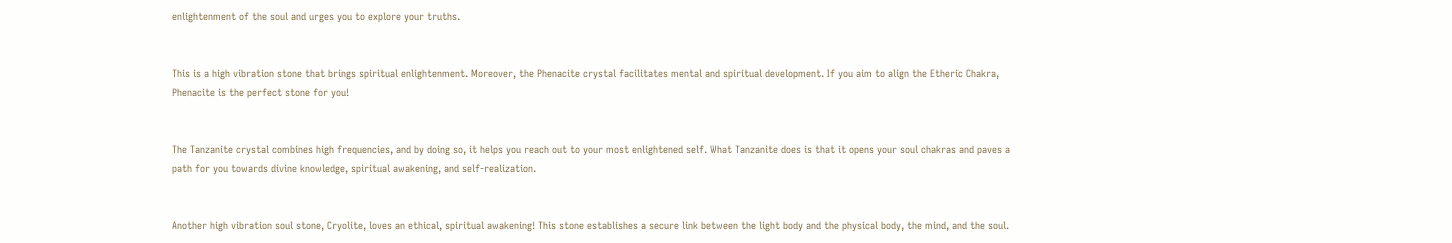enlightenment of the soul and urges you to explore your truths.


This is a high vibration stone that brings spiritual enlightenment. Moreover, the Phenacite crystal facilitates mental and spiritual development. If you aim to align the Etheric Chakra, Phenacite is the perfect stone for you!


The Tanzanite crystal combines high frequencies, and by doing so, it helps you reach out to your most enlightened self. What Tanzanite does is that it opens your soul chakras and paves a path for you towards divine knowledge, spiritual awakening, and self-realization.


Another high vibration soul stone, Cryolite, loves an ethical, spiritual awakening! This stone establishes a secure link between the light body and the physical body, the mind, and the soul.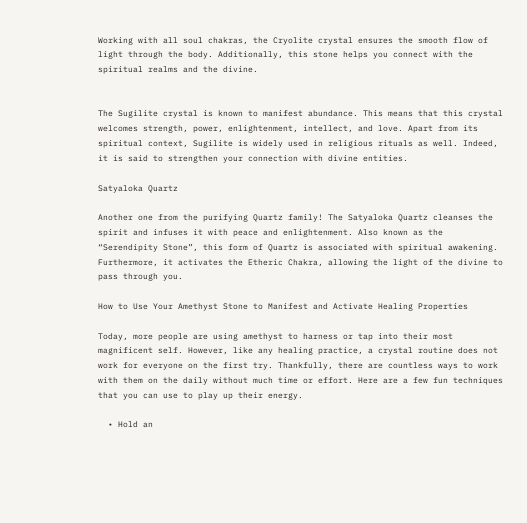Working with all soul chakras, the Cryolite crystal ensures the smooth flow of light through the body. Additionally, this stone helps you connect with the spiritual realms and the divine.


The Sugilite crystal is known to manifest abundance. This means that this crystal welcomes strength, power, enlightenment, intellect, and love. Apart from its spiritual context, Sugilite is widely used in religious rituals as well. Indeed, it is said to strengthen your connection with divine entities.

Satyaloka Quartz

Another one from the purifying Quartz family! The Satyaloka Quartz cleanses the spirit and infuses it with peace and enlightenment. Also known as the “Serendipity Stone”, this form of Quartz is associated with spiritual awakening. Furthermore, it activates the Etheric Chakra, allowing the light of the divine to pass through you.

How to Use Your Amethyst Stone to Manifest and Activate Healing Properties

Today, more people are using amethyst to harness or tap into their most magnificent self. However, like any healing practice, a crystal routine does not work for everyone on the first try. Thankfully, there are countless ways to work with them on the daily without much time or effort. Here are a few fun techniques that you can use to play up their energy.

  • Hold an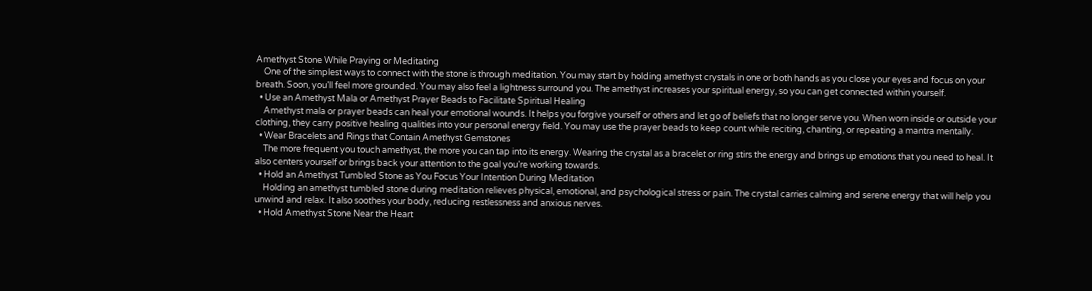Amethyst Stone While Praying or Meditating
    One of the simplest ways to connect with the stone is through meditation. You may start by holding amethyst crystals in one or both hands as you close your eyes and focus on your breath. Soon, you’ll feel more grounded. You may also feel a lightness surround you. The amethyst increases your spiritual energy, so you can get connected within yourself.
  • Use an Amethyst Mala or Amethyst Prayer Beads to Facilitate Spiritual Healing
    Amethyst mala or prayer beads can heal your emotional wounds. It helps you forgive yourself or others and let go of beliefs that no longer serve you. When worn inside or outside your clothing, they carry positive healing qualities into your personal energy field. You may use the prayer beads to keep count while reciting, chanting, or repeating a mantra mentally.
  • Wear Bracelets and Rings that Contain Amethyst Gemstones
    The more frequent you touch amethyst, the more you can tap into its energy. Wearing the crystal as a bracelet or ring stirs the energy and brings up emotions that you need to heal. It also centers yourself or brings back your attention to the goal you’re working towards.
  • Hold an Amethyst Tumbled Stone as You Focus Your Intention During Meditation
    Holding an amethyst tumbled stone during meditation relieves physical, emotional, and psychological stress or pain. The crystal carries calming and serene energy that will help you unwind and relax. It also soothes your body, reducing restlessness and anxious nerves.
  • Hold Amethyst Stone Near the Heart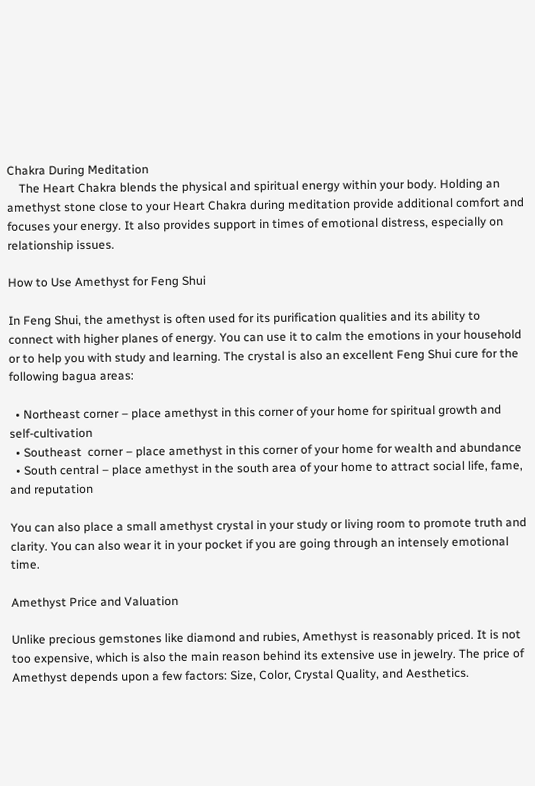Chakra During Meditation
    The Heart Chakra blends the physical and spiritual energy within your body. Holding an amethyst stone close to your Heart Chakra during meditation provide additional comfort and focuses your energy. It also provides support in times of emotional distress, especially on relationship issues.

How to Use Amethyst for Feng Shui

In Feng Shui, the amethyst is often used for its purification qualities and its ability to connect with higher planes of energy. You can use it to calm the emotions in your household or to help you with study and learning. The crystal is also an excellent Feng Shui cure for the following bagua areas:

  • Northeast corner – place amethyst in this corner of your home for spiritual growth and self-cultivation
  • Southeast  corner – place amethyst in this corner of your home for wealth and abundance
  • South central – place amethyst in the south area of your home to attract social life, fame, and reputation

You can also place a small amethyst crystal in your study or living room to promote truth and clarity. You can also wear it in your pocket if you are going through an intensely emotional time.

Amethyst Price and Valuation

Unlike precious gemstones like diamond and rubies, Amethyst is reasonably priced. It is not too expensive, which is also the main reason behind its extensive use in jewelry. The price of Amethyst depends upon a few factors: Size, Color, Crystal Quality, and Aesthetics.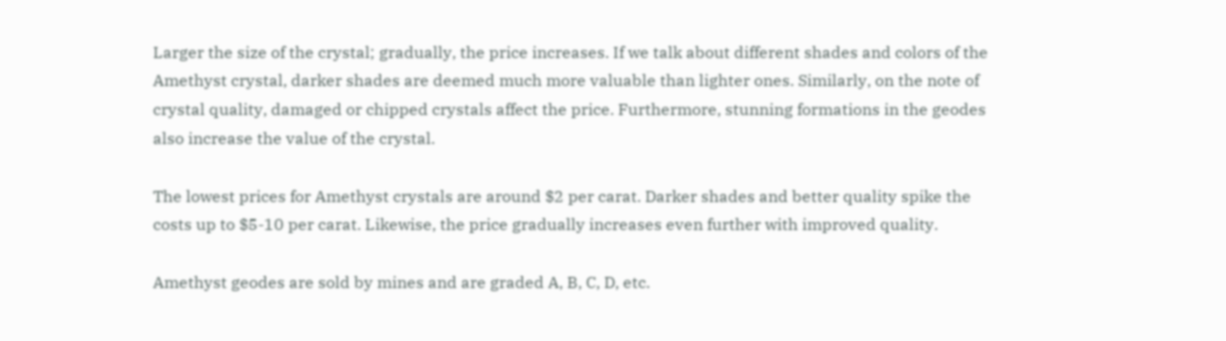Larger the size of the crystal; gradually, the price increases. If we talk about different shades and colors of the Amethyst crystal, darker shades are deemed much more valuable than lighter ones. Similarly, on the note of crystal quality, damaged or chipped crystals affect the price. Furthermore, stunning formations in the geodes also increase the value of the crystal.

The lowest prices for Amethyst crystals are around $2 per carat. Darker shades and better quality spike the costs up to $5-10 per carat. Likewise, the price gradually increases even further with improved quality.

Amethyst geodes are sold by mines and are graded A, B, C, D, etc.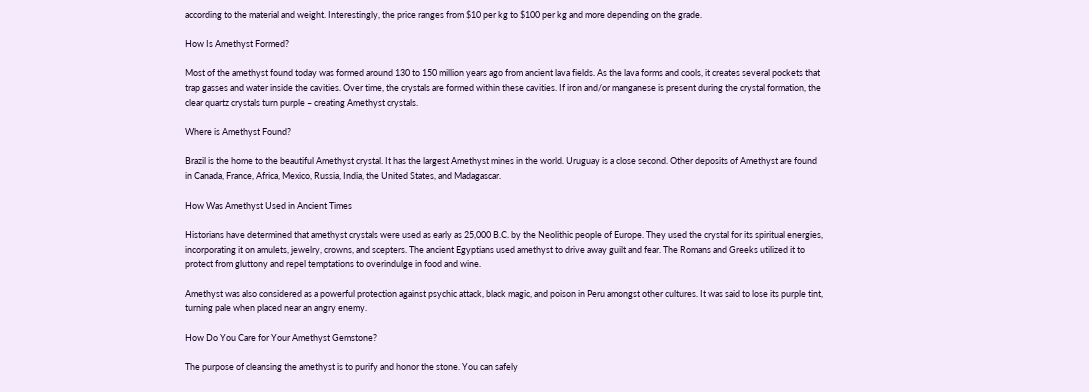according to the material and weight. Interestingly, the price ranges from $10 per kg to $100 per kg and more depending on the grade.

How Is Amethyst Formed?

Most of the amethyst found today was formed around 130 to 150 million years ago from ancient lava fields. As the lava forms and cools, it creates several pockets that trap gasses and water inside the cavities. Over time, the crystals are formed within these cavities. If iron and/or manganese is present during the crystal formation, the clear quartz crystals turn purple – creating Amethyst crystals.

Where is Amethyst Found?

Brazil is the home to the beautiful Amethyst crystal. It has the largest Amethyst mines in the world. Uruguay is a close second. Other deposits of Amethyst are found in Canada, France, Africa, Mexico, Russia, India, the United States, and Madagascar.

How Was Amethyst Used in Ancient Times

Historians have determined that amethyst crystals were used as early as 25,000 B.C. by the Neolithic people of Europe. They used the crystal for its spiritual energies, incorporating it on amulets, jewelry, crowns, and scepters. The ancient Egyptians used amethyst to drive away guilt and fear. The Romans and Greeks utilized it to protect from gluttony and repel temptations to overindulge in food and wine.

Amethyst was also considered as a powerful protection against psychic attack, black magic, and poison in Peru amongst other cultures. It was said to lose its purple tint, turning pale when placed near an angry enemy.

How Do You Care for Your Amethyst Gemstone?

The purpose of cleansing the amethyst is to purify and honor the stone. You can safely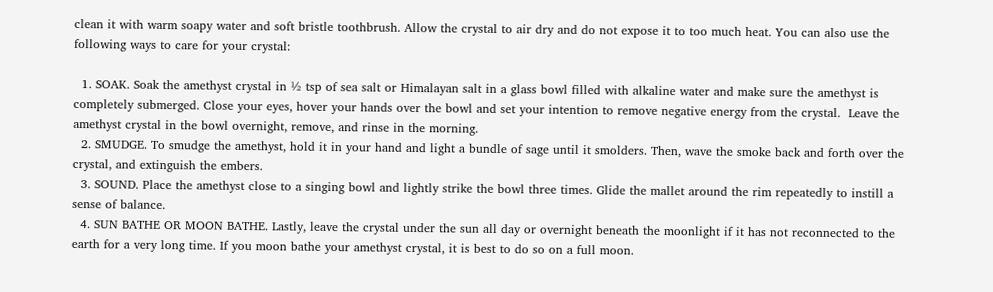clean it with warm soapy water and soft bristle toothbrush. Allow the crystal to air dry and do not expose it to too much heat. You can also use the following ways to care for your crystal:

  1. SOAK. Soak the amethyst crystal in ½ tsp of sea salt or Himalayan salt in a glass bowl filled with alkaline water and make sure the amethyst is completely submerged. Close your eyes, hover your hands over the bowl and set your intention to remove negative energy from the crystal.  Leave the amethyst crystal in the bowl overnight, remove, and rinse in the morning.
  2. SMUDGE. To smudge the amethyst, hold it in your hand and light a bundle of sage until it smolders. Then, wave the smoke back and forth over the crystal, and extinguish the embers.
  3. SOUND. Place the amethyst close to a singing bowl and lightly strike the bowl three times. Glide the mallet around the rim repeatedly to instill a sense of balance.
  4. SUN BATHE OR MOON BATHE. Lastly, leave the crystal under the sun all day or overnight beneath the moonlight if it has not reconnected to the earth for a very long time. If you moon bathe your amethyst crystal, it is best to do so on a full moon.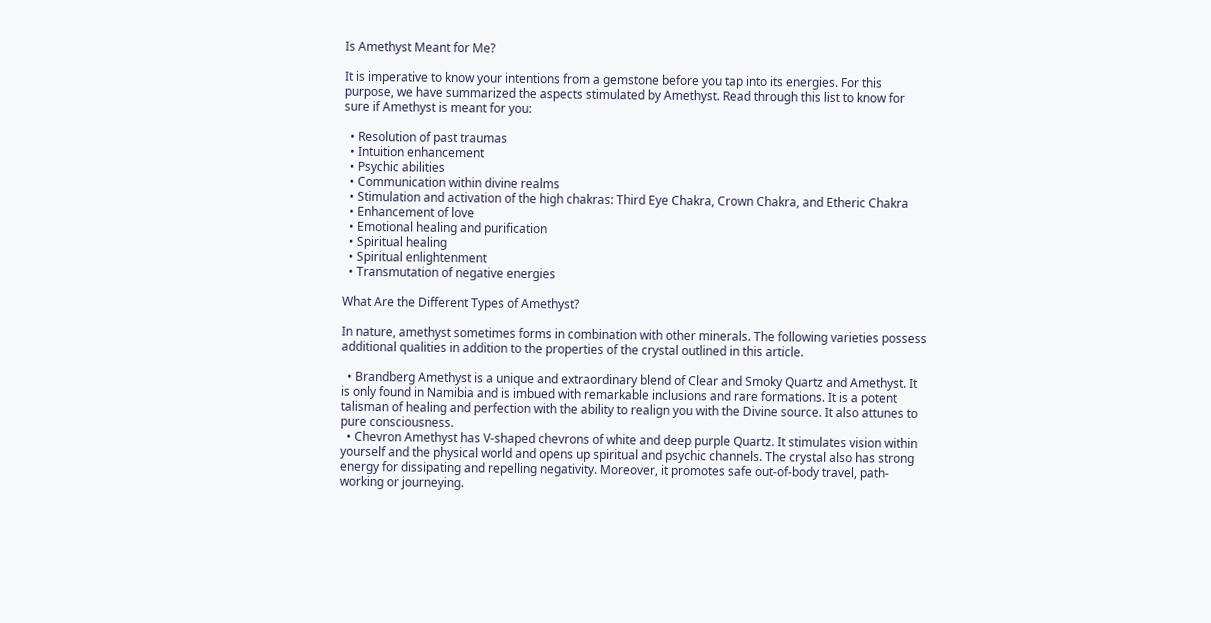Is Amethyst Meant for Me?

It is imperative to know your intentions from a gemstone before you tap into its energies. For this purpose, we have summarized the aspects stimulated by Amethyst. Read through this list to know for sure if Amethyst is meant for you:

  • Resolution of past traumas
  • Intuition enhancement
  • Psychic abilities
  • Communication within divine realms
  • Stimulation and activation of the high chakras: Third Eye Chakra, Crown Chakra, and Etheric Chakra
  • Enhancement of love
  • Emotional healing and purification
  • Spiritual healing
  • Spiritual enlightenment
  • Transmutation of negative energies

What Are the Different Types of Amethyst?

In nature, amethyst sometimes forms in combination with other minerals. The following varieties possess additional qualities in addition to the properties of the crystal outlined in this article.

  • Brandberg Amethyst is a unique and extraordinary blend of Clear and Smoky Quartz and Amethyst. It is only found in Namibia and is imbued with remarkable inclusions and rare formations. It is a potent talisman of healing and perfection with the ability to realign you with the Divine source. It also attunes to pure consciousness.
  • Chevron Amethyst has V-shaped chevrons of white and deep purple Quartz. It stimulates vision within yourself and the physical world and opens up spiritual and psychic channels. The crystal also has strong energy for dissipating and repelling negativity. Moreover, it promotes safe out-of-body travel, path-working or journeying.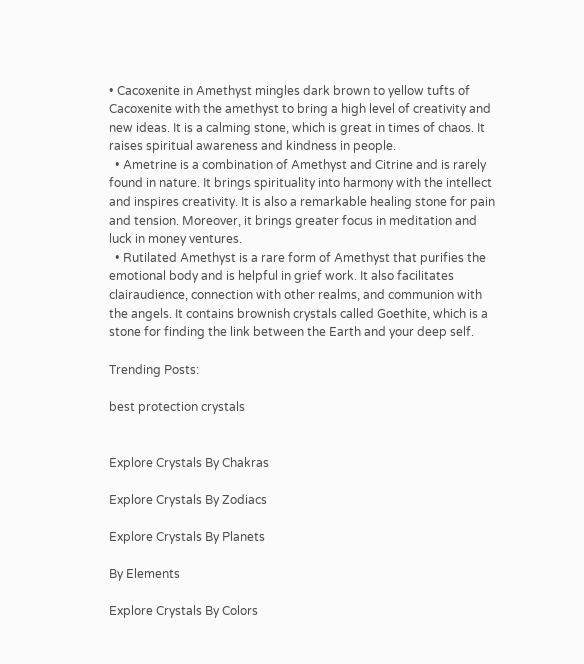• Cacoxenite in Amethyst mingles dark brown to yellow tufts of Cacoxenite with the amethyst to bring a high level of creativity and new ideas. It is a calming stone, which is great in times of chaos. It raises spiritual awareness and kindness in people.
  • Ametrine is a combination of Amethyst and Citrine and is rarely found in nature. It brings spirituality into harmony with the intellect and inspires creativity. It is also a remarkable healing stone for pain and tension. Moreover, it brings greater focus in meditation and luck in money ventures.
  • Rutilated Amethyst is a rare form of Amethyst that purifies the emotional body and is helpful in grief work. It also facilitates clairaudience, connection with other realms, and communion with the angels. It contains brownish crystals called Goethite, which is a stone for finding the link between the Earth and your deep self.

Trending Posts:

best protection crystals


Explore Crystals By Chakras

Explore Crystals By Zodiacs

Explore Crystals By Planets

By Elements

Explore Crystals By Colors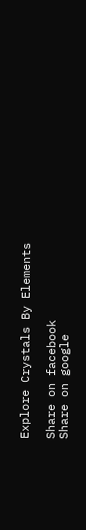Explore Crystals By Elements

Share on facebook
Share on google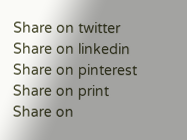Share on twitter
Share on linkedin
Share on pinterest
Share on print
Share on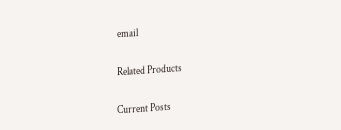email

Related Products

Current Posts